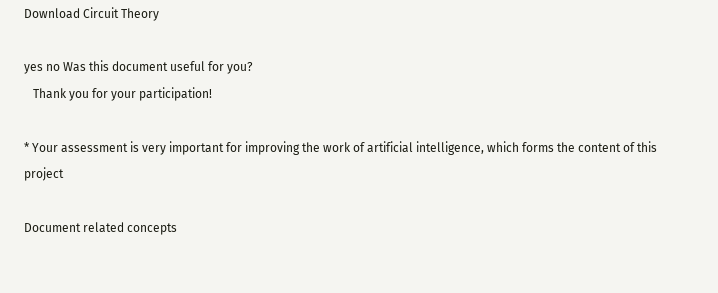Download Circuit Theory

yes no Was this document useful for you?
   Thank you for your participation!

* Your assessment is very important for improving the work of artificial intelligence, which forms the content of this project

Document related concepts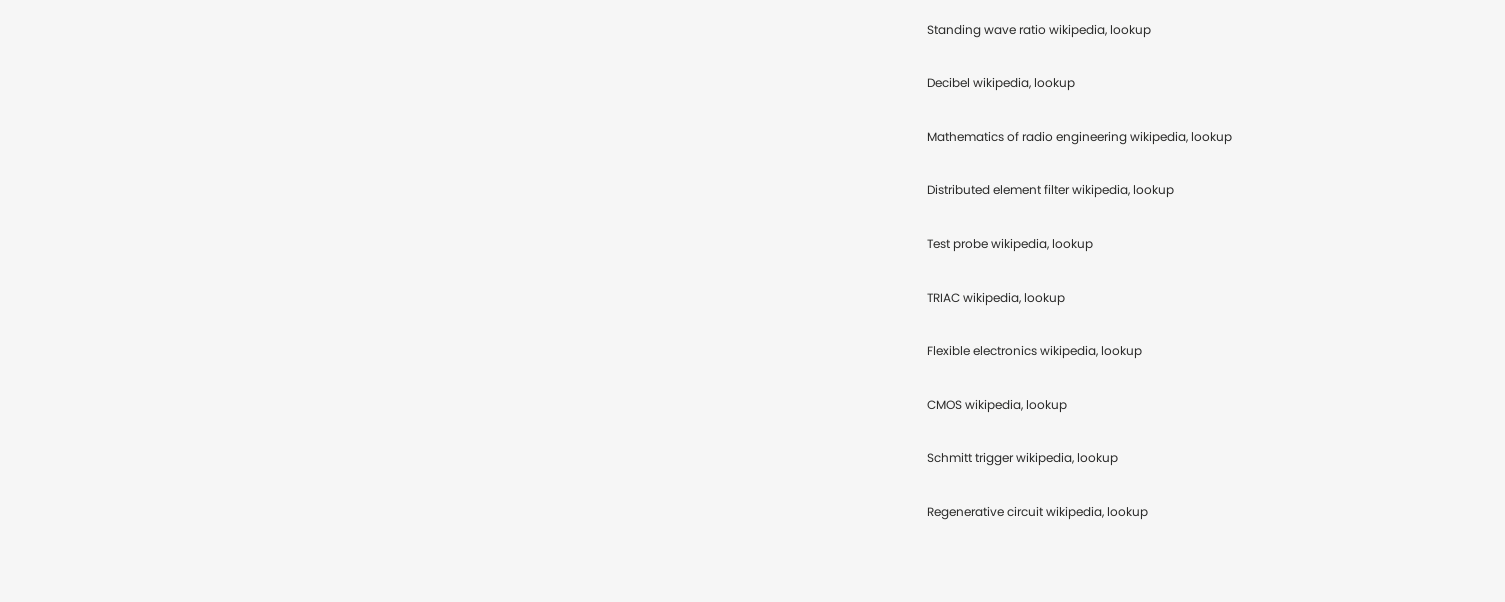Standing wave ratio wikipedia, lookup

Decibel wikipedia, lookup

Mathematics of radio engineering wikipedia, lookup

Distributed element filter wikipedia, lookup

Test probe wikipedia, lookup

TRIAC wikipedia, lookup

Flexible electronics wikipedia, lookup

CMOS wikipedia, lookup

Schmitt trigger wikipedia, lookup

Regenerative circuit wikipedia, lookup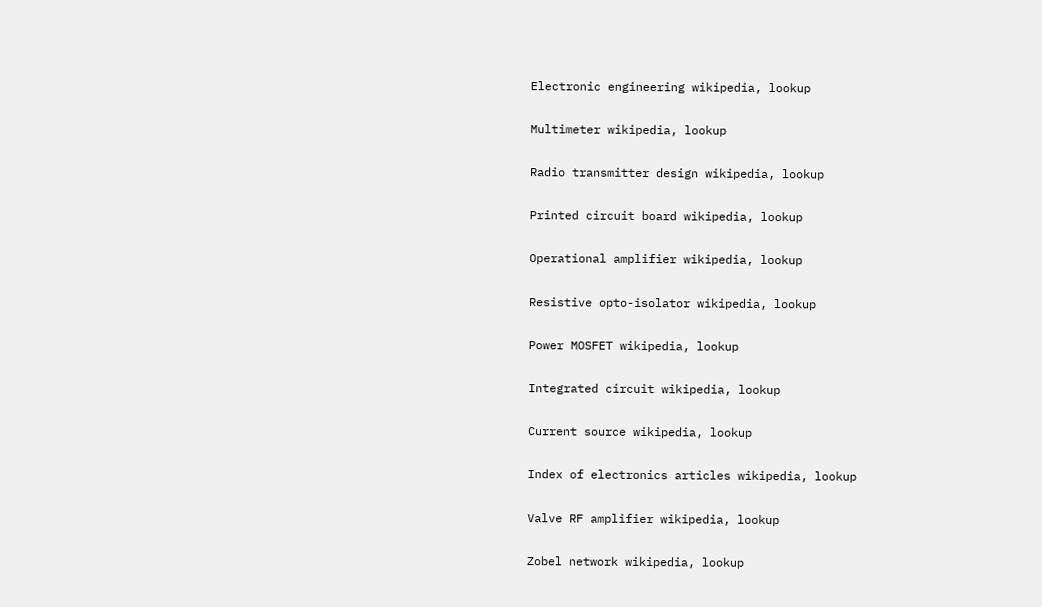Electronic engineering wikipedia, lookup

Multimeter wikipedia, lookup

Radio transmitter design wikipedia, lookup

Printed circuit board wikipedia, lookup

Operational amplifier wikipedia, lookup

Resistive opto-isolator wikipedia, lookup

Power MOSFET wikipedia, lookup

Integrated circuit wikipedia, lookup

Current source wikipedia, lookup

Index of electronics articles wikipedia, lookup

Valve RF amplifier wikipedia, lookup

Zobel network wikipedia, lookup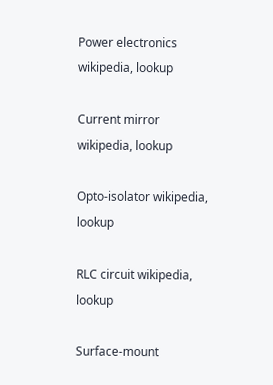Power electronics wikipedia, lookup

Current mirror wikipedia, lookup

Opto-isolator wikipedia, lookup

RLC circuit wikipedia, lookup

Surface-mount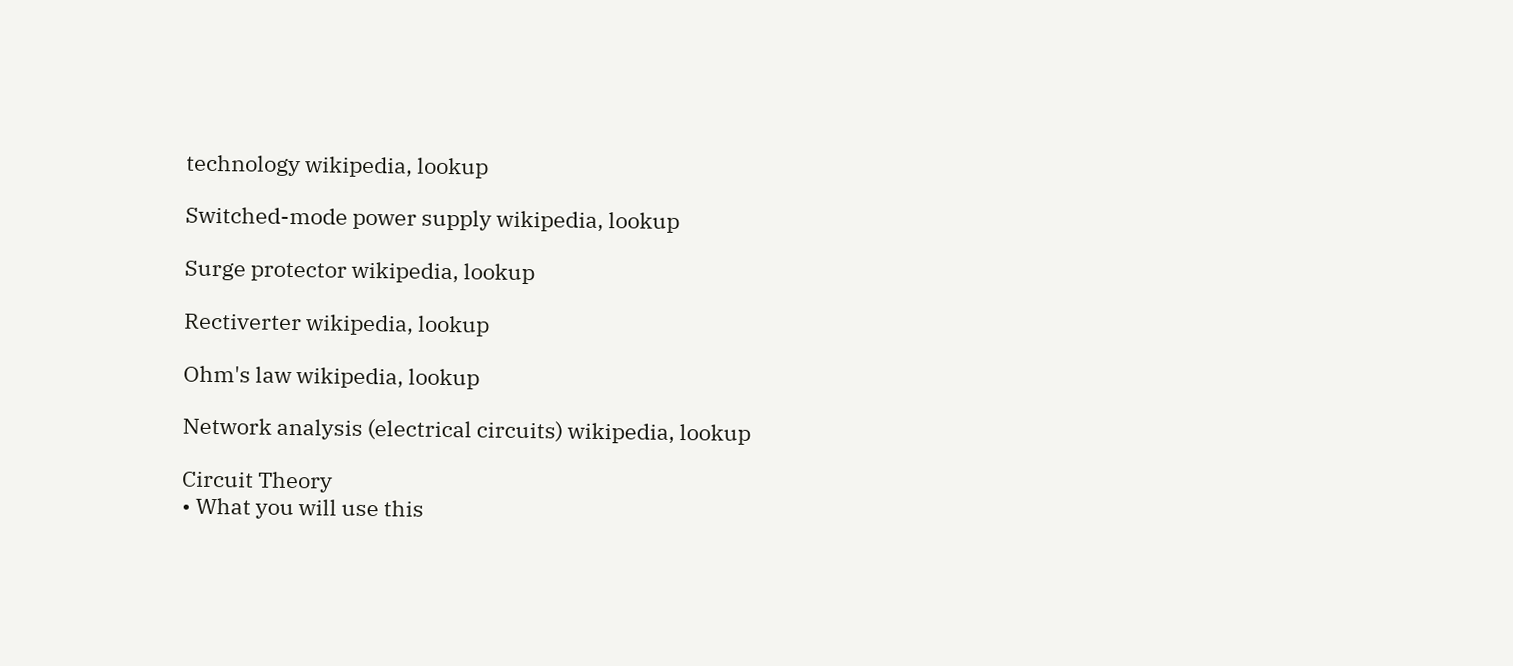technology wikipedia, lookup

Switched-mode power supply wikipedia, lookup

Surge protector wikipedia, lookup

Rectiverter wikipedia, lookup

Ohm's law wikipedia, lookup

Network analysis (electrical circuits) wikipedia, lookup

Circuit Theory
• What you will use this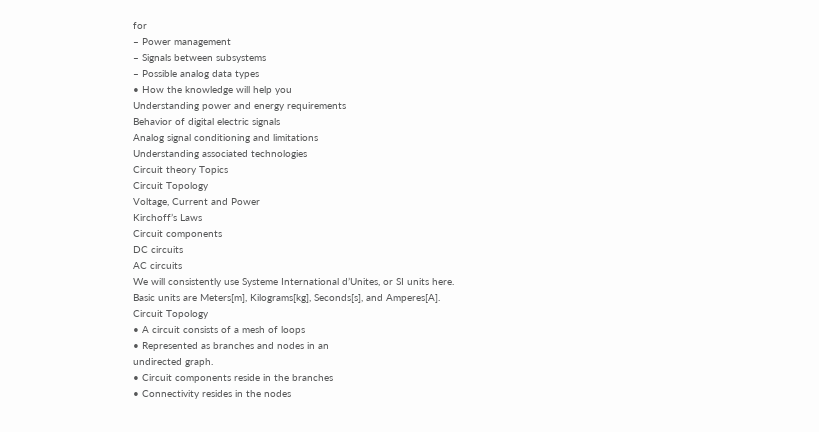for
– Power management
– Signals between subsystems
– Possible analog data types
• How the knowledge will help you
Understanding power and energy requirements
Behavior of digital electric signals
Analog signal conditioning and limitations
Understanding associated technologies
Circuit theory Topics
Circuit Topology
Voltage, Current and Power
Kirchoff’s Laws
Circuit components
DC circuits
AC circuits
We will consistently use Systeme International d’Unites, or SI units here.
Basic units are Meters[m], Kilograms[kg], Seconds[s], and Amperes[A].
Circuit Topology
• A circuit consists of a mesh of loops
• Represented as branches and nodes in an
undirected graph.
• Circuit components reside in the branches
• Connectivity resides in the nodes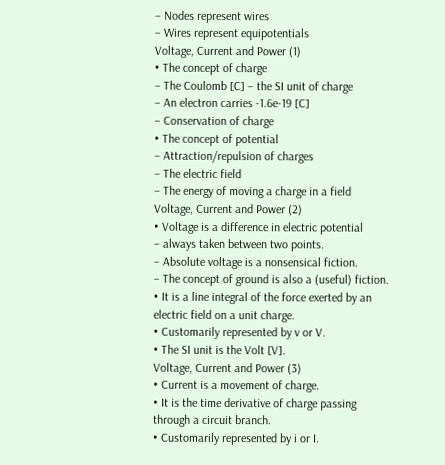– Nodes represent wires
– Wires represent equipotentials
Voltage, Current and Power (1)
• The concept of charge
– The Coulomb [C] – the SI unit of charge
– An electron carries -1.6e-19 [C]
– Conservation of charge
• The concept of potential
– Attraction/repulsion of charges
– The electric field
– The energy of moving a charge in a field
Voltage, Current and Power (2)
• Voltage is a difference in electric potential
– always taken between two points.
– Absolute voltage is a nonsensical fiction.
– The concept of ground is also a (useful) fiction.
• It is a line integral of the force exerted by an
electric field on a unit charge.
• Customarily represented by v or V.
• The SI unit is the Volt [V].
Voltage, Current and Power (3)
• Current is a movement of charge.
• It is the time derivative of charge passing
through a circuit branch.
• Customarily represented by i or I.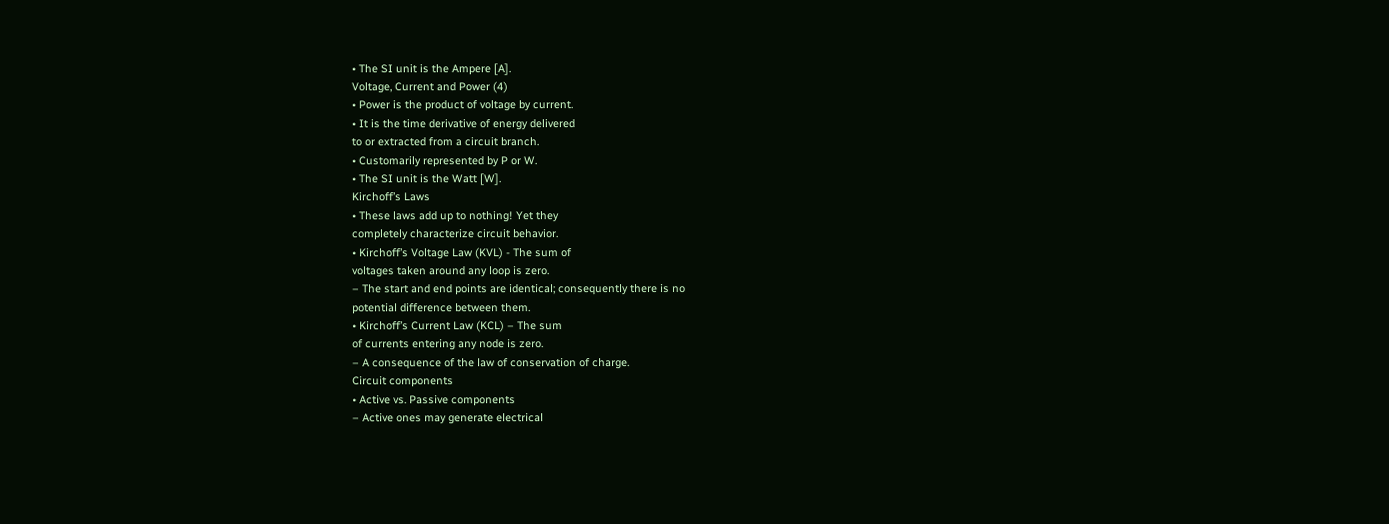• The SI unit is the Ampere [A].
Voltage, Current and Power (4)
• Power is the product of voltage by current.
• It is the time derivative of energy delivered
to or extracted from a circuit branch.
• Customarily represented by P or W.
• The SI unit is the Watt [W].
Kirchoff’s Laws
• These laws add up to nothing! Yet they
completely characterize circuit behavior.
• Kirchoff’s Voltage Law (KVL) - The sum of
voltages taken around any loop is zero.
– The start and end points are identical; consequently there is no
potential difference between them.
• Kirchoff’s Current Law (KCL) – The sum
of currents entering any node is zero.
– A consequence of the law of conservation of charge.
Circuit components
• Active vs. Passive components
– Active ones may generate electrical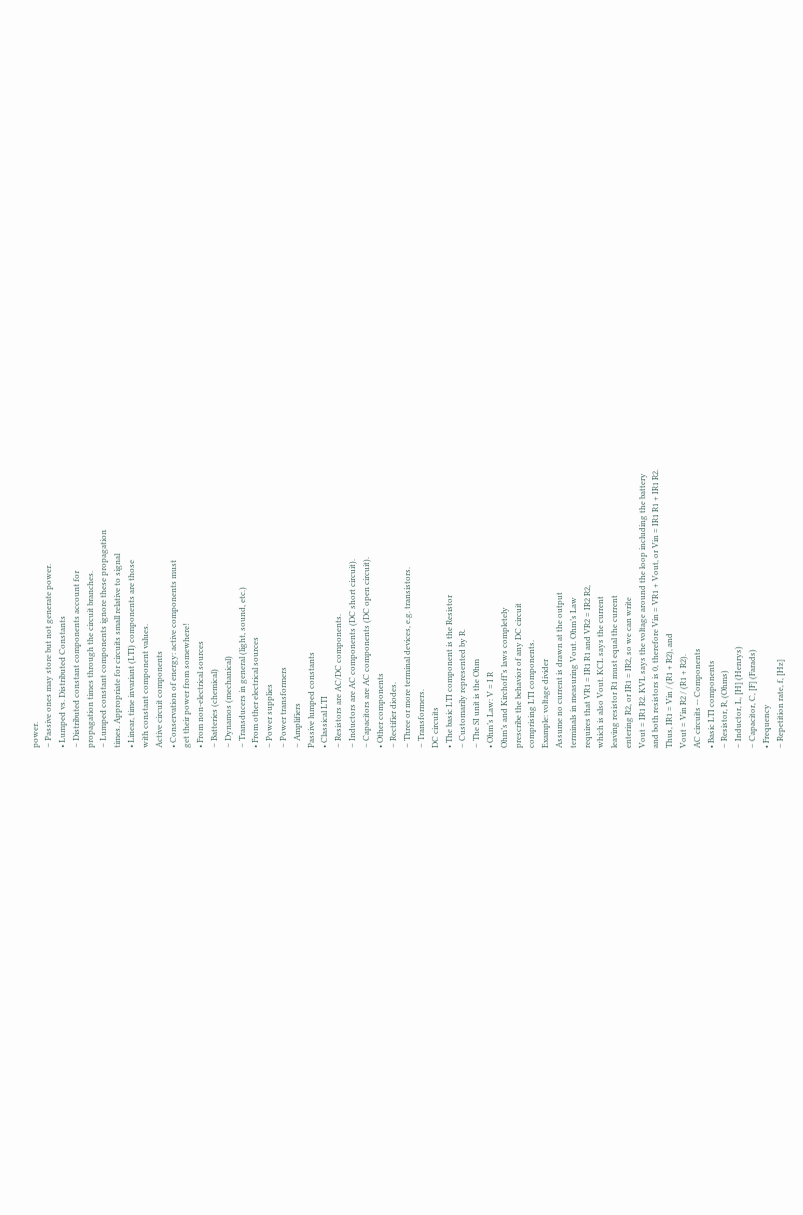power.
– Passive ones may store but not generate power.
• Lumped vs. Distributed Constants
– Distributed constant components account for
propagation times through the circuit branches.
– Lumped constant components ignore these propagation
times. Appropriate for circuits small relative to signal
• Linear, time invariant (LTI) components are those
with constant component values.
Active circuit components
• Conservation of energy: active components must
get their power from somewhere!
• From non-electrical sources
– Batteries (chemical)
– Dynamos (mechanical)
– Transducers in general (light, sound, etc.)
• From other electrical sources
– Power supplies
– Power transformers
– Amplifiers
Passive lumped constants
• Classical LTI
– Resistors are AC/DC components.
– Inductors are AC components (DC short circuit).
– Capacitors are AC components (DC open circuit).
• Other components
– Rectifier diodes.
– Three or more terminal devices, e.g. transistors.
– Transformers.
DC circuits
• The basic LTI component is the Resistor
– Customarily represented by R.
– The SI unit is the Ohm
• Ohm’s Law: V = I R
Ohm’s and Kirchoff’s laws completely
prescribe the behavior of any DC circuit
comprising LTI components.
Example: voltage divider
Assume no current is drawn at the output
terminals in measuring Vout. Ohm’s Law
requires that VR1 = IR1 R1 and VR2 = IR2 R2,
which is also Vout. KCL says the current
leaving resistor R1 must equal the current
entering R2, or IR1 = IR2, so we can write
Vout = IR1 R2. KVL says the voltage around the loop including the battery
and both resistors is 0, therefore Vin = VR1 + Vout, or Vin = IR1 R1 + IR1 R2.
Thus, IR1 = Vin / (R1 + R2), and
Vout = Vin R2 / (R1 + R2).
AC circuits -- Components
• Basic LTI components
– Resistor, R, (Ohms)
– Inductor, L, [H] (Henrys)
– Capacitor, C, [F] (Farads)
• Frequency
– Repetition rate, f, [Hz]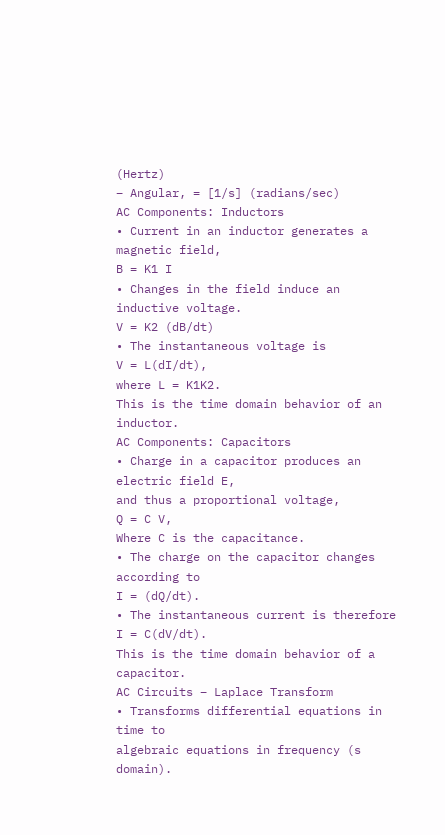(Hertz)
– Angular, = [1/s] (radians/sec)
AC Components: Inductors
• Current in an inductor generates a magnetic field,
B = K1 I
• Changes in the field induce an inductive voltage.
V = K2 (dB/dt)
• The instantaneous voltage is
V = L(dI/dt),
where L = K1K2.
This is the time domain behavior of an inductor.
AC Components: Capacitors
• Charge in a capacitor produces an electric field E,
and thus a proportional voltage,
Q = C V,
Where C is the capacitance.
• The charge on the capacitor changes according to
I = (dQ/dt).
• The instantaneous current is therefore
I = C(dV/dt).
This is the time domain behavior of a capacitor.
AC Circuits – Laplace Transform
• Transforms differential equations in time to
algebraic equations in frequency (s domain).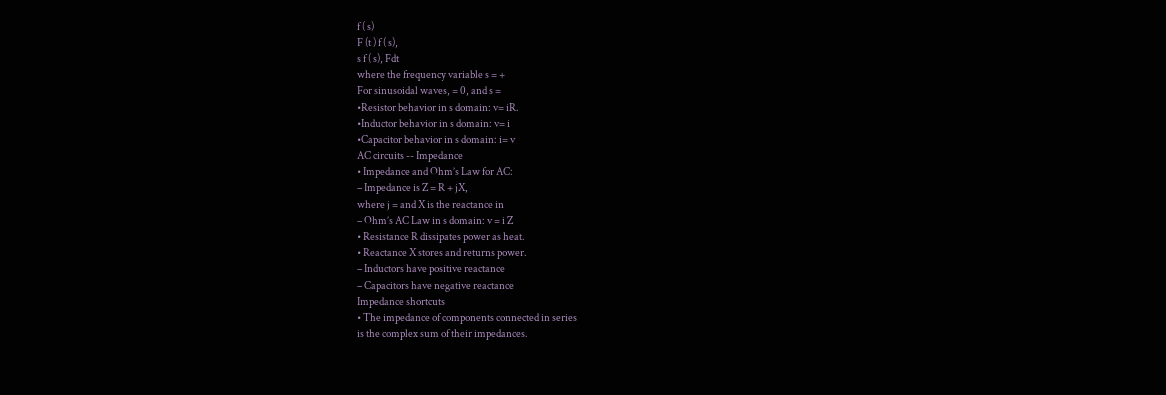f ( s)
F (t ) f ( s),
s f ( s), Fdt
where the frequency variable s = +
For sinusoidal waves, = 0, and s =
•Resistor behavior in s domain: v= iR.
•Inductor behavior in s domain: v= i
•Capacitor behavior in s domain: i= v
AC circuits -- Impedance
• Impedance and Ohm’s Law for AC:
– Impedance is Z = R + jX,
where j = and X is the reactance in
– Ohm’s AC Law in s domain: v = i Z
• Resistance R dissipates power as heat.
• Reactance X stores and returns power.
– Inductors have positive reactance
– Capacitors have negative reactance
Impedance shortcuts
• The impedance of components connected in series
is the complex sum of their impedances.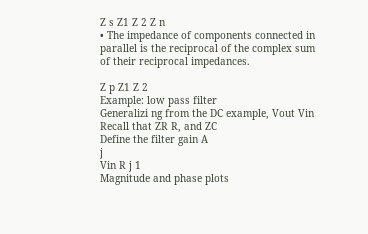Z s Z1 Z 2 Z n
• The impedance of components connected in
parallel is the reciprocal of the complex sum
of their reciprocal impedances.

Z p Z1 Z 2
Example: low pass filter
Generalizi ng from the DC example, Vout Vin
Recall that ZR R, and ZC
Define the filter gain A
j
Vin R j 1
Magnitude and phase plots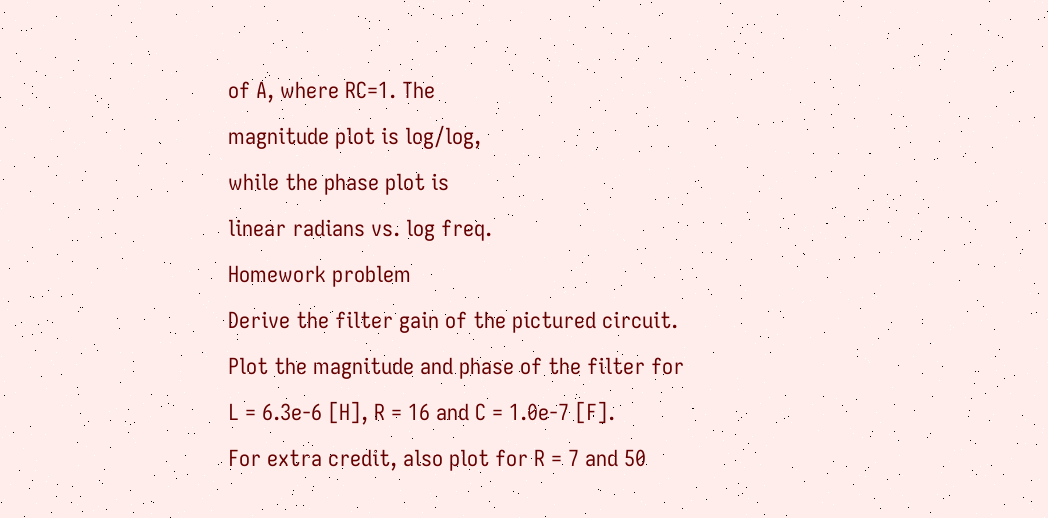of A, where RC=1. The
magnitude plot is log/log,
while the phase plot is
linear radians vs. log freq.
Homework problem
Derive the filter gain of the pictured circuit.
Plot the magnitude and phase of the filter for
L = 6.3e-6 [H], R = 16 and C = 1.0e-7 [F].
For extra credit, also plot for R = 7 and 50